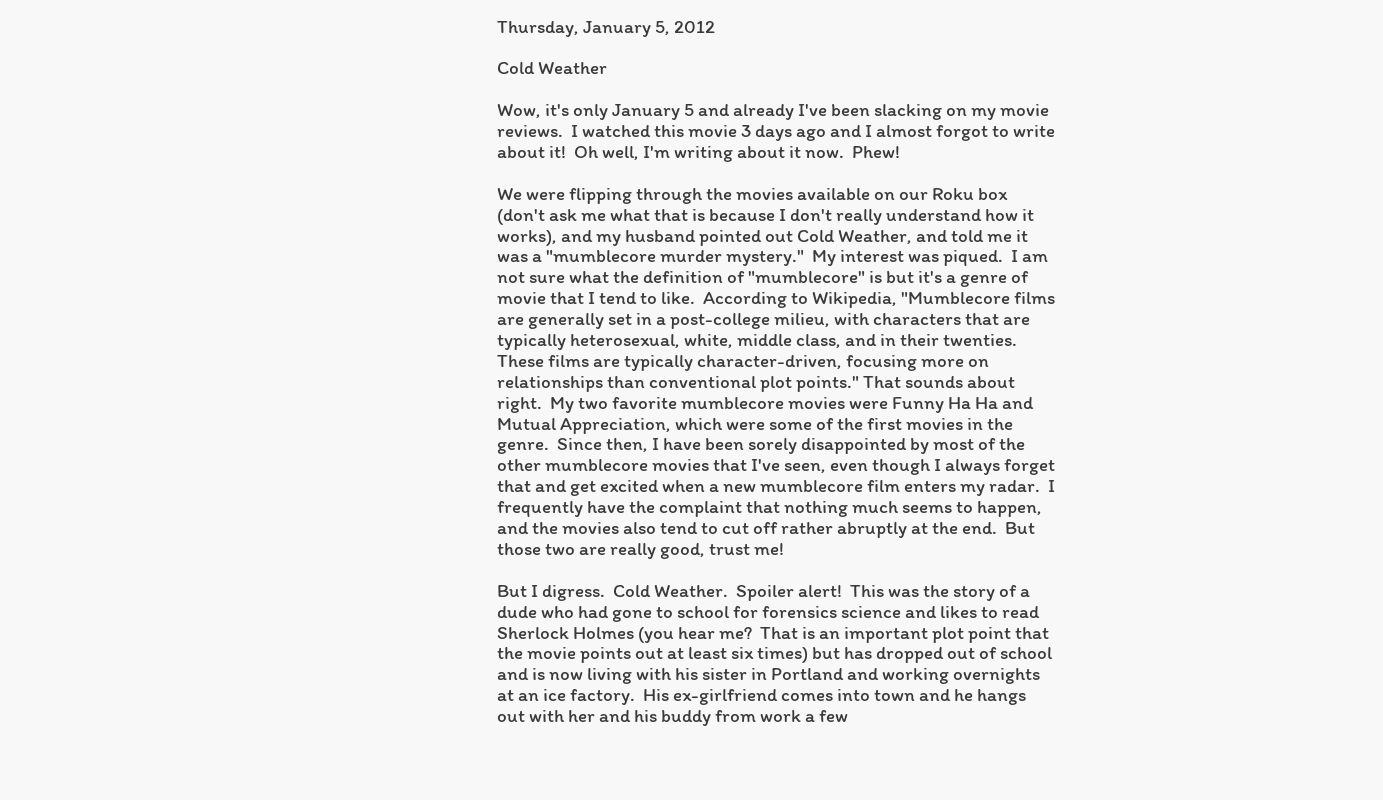Thursday, January 5, 2012

Cold Weather

Wow, it's only January 5 and already I've been slacking on my movie reviews.  I watched this movie 3 days ago and I almost forgot to write about it!  Oh well, I'm writing about it now.  Phew!

We were flipping through the movies available on our Roku box (don't ask me what that is because I don't really understand how it works), and my husband pointed out Cold Weather, and told me it was a "mumblecore murder mystery."  My interest was piqued.  I am not sure what the definition of "mumblecore" is but it's a genre of movie that I tend to like.  According to Wikipedia, "Mumblecore films are generally set in a post-college milieu, with characters that are typically heterosexual, white, middle class, and in their twenties.  These films are typically character-driven, focusing more on relationships than conventional plot points." That sounds about right.  My two favorite mumblecore movies were Funny Ha Ha and Mutual Appreciation, which were some of the first movies in the genre.  Since then, I have been sorely disappointed by most of the other mumblecore movies that I've seen, even though I always forget that and get excited when a new mumblecore film enters my radar.  I frequently have the complaint that nothing much seems to happen, and the movies also tend to cut off rather abruptly at the end.  But those two are really good, trust me!

But I digress.  Cold Weather.  Spoiler alert!  This was the story of a dude who had gone to school for forensics science and likes to read Sherlock Holmes (you hear me?  That is an important plot point that the movie points out at least six times) but has dropped out of school and is now living with his sister in Portland and working overnights at an ice factory.  His ex-girlfriend comes into town and he hangs out with her and his buddy from work a few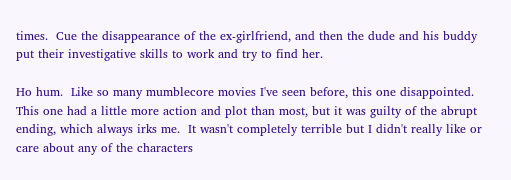times.  Cue the disappearance of the ex-girlfriend, and then the dude and his buddy put their investigative skills to work and try to find her.

Ho hum.  Like so many mumblecore movies I've seen before, this one disappointed.  This one had a little more action and plot than most, but it was guilty of the abrupt ending, which always irks me.  It wasn't completely terrible but I didn't really like or care about any of the characters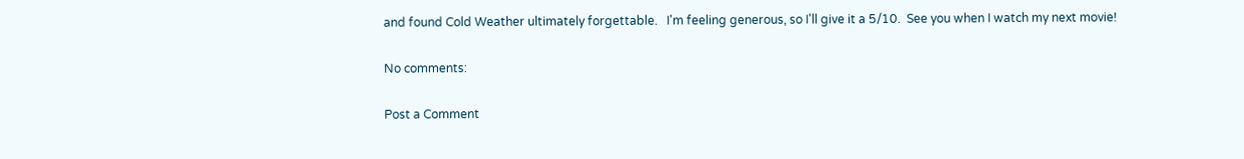and found Cold Weather ultimately forgettable.   I'm feeling generous, so I'll give it a 5/10.  See you when I watch my next movie!

No comments:

Post a Comment